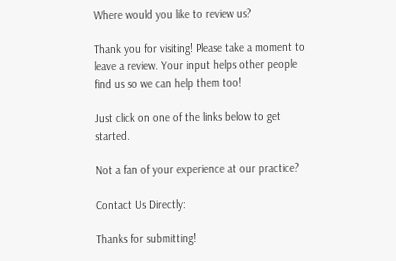Where would you like to review us?

Thank you for visiting! Please take a moment to leave a review. Your input helps other people find us so we can help them too!

Just click on one of the links below to get started.

Not a fan of your experience at our practice?

Contact Us Directly:

Thanks for submitting!